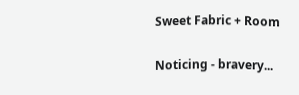Sweet Fabric + Room

Noticing - bravery...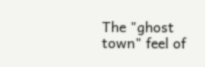The "ghost town" feel of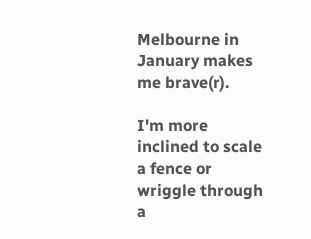Melbourne in January makes me brave(r).

I'm more inclined to scale a fence or wriggle through a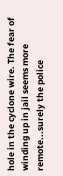hole in the cyclone wire. The fear of winding up in jail seems more remote...surely the police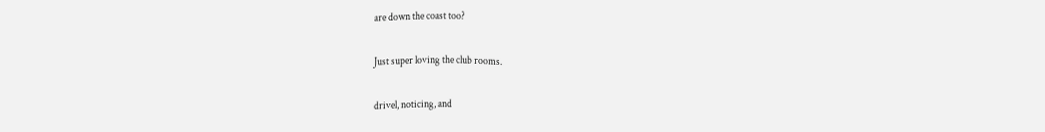are down the coast too?

Just super loving the club rooms.

drivel, noticing, and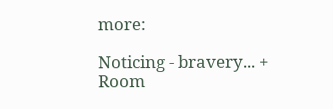more:

Noticing - bravery... + Room